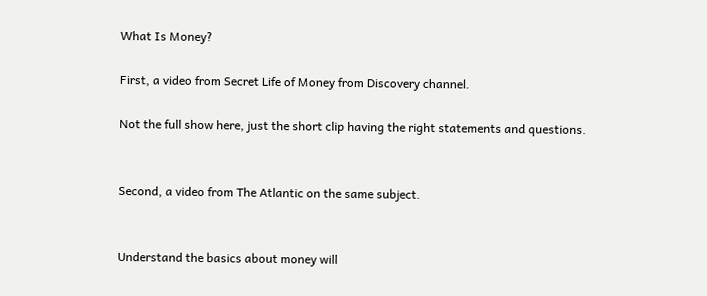What Is Money?

First, a video from Secret Life of Money from Discovery channel.

Not the full show here, just the short clip having the right statements and questions.


Second, a video from The Atlantic on the same subject.


Understand the basics about money will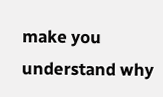make you understand why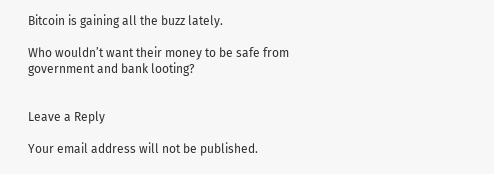Bitcoin is gaining all the buzz lately.

Who wouldn’t want their money to be safe from government and bank looting?


Leave a Reply

Your email address will not be published.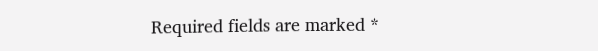Required fields are marked *